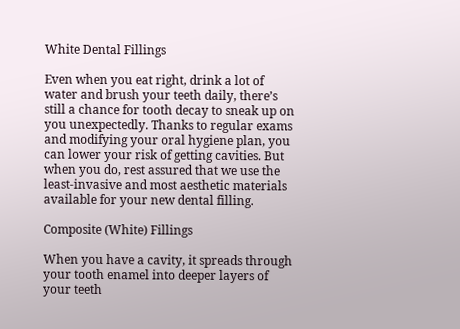White Dental Fillings

Even when you eat right, drink a lot of water and brush your teeth daily, there’s still a chance for tooth decay to sneak up on you unexpectedly. Thanks to regular exams and modifying your oral hygiene plan, you can lower your risk of getting cavities. But when you do, rest assured that we use the least-invasive and most aesthetic materials available for your new dental filling.

Composite (White) Fillings

When you have a cavity, it spreads through your tooth enamel into deeper layers of your teeth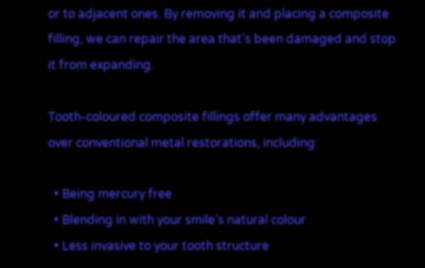or to adjacent ones. By removing it and placing a composite filling, we can repair the area that’s been damaged and stop it from expanding.

Tooth-coloured composite fillings offer many advantages over conventional metal restorations, including:

  • Being mercury free
  • Blending in with your smile’s natural colour
  • Less invasive to your tooth structure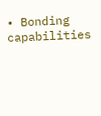• Bonding capabilities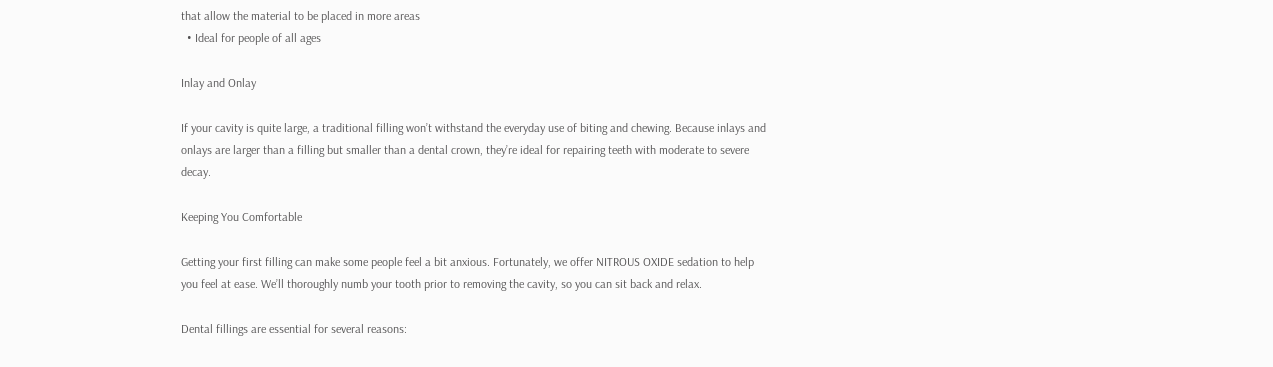that allow the material to be placed in more areas
  • Ideal for people of all ages

Inlay and Onlay

If your cavity is quite large, a traditional filling won’t withstand the everyday use of biting and chewing. Because inlays and onlays are larger than a filling but smaller than a dental crown, they’re ideal for repairing teeth with moderate to severe decay.

Keeping You Comfortable

Getting your first filling can make some people feel a bit anxious. Fortunately, we offer NITROUS OXIDE sedation to help you feel at ease. We’ll thoroughly numb your tooth prior to removing the cavity, so you can sit back and relax.

Dental fillings are essential for several reasons: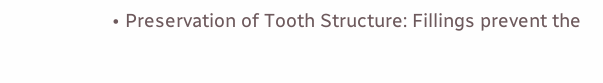• Preservation of Tooth Structure: Fillings prevent the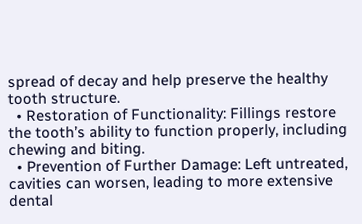spread of decay and help preserve the healthy tooth structure.
  • Restoration of Functionality: Fillings restore the tooth’s ability to function properly, including chewing and biting.
  • Prevention of Further Damage: Left untreated, cavities can worsen, leading to more extensive dental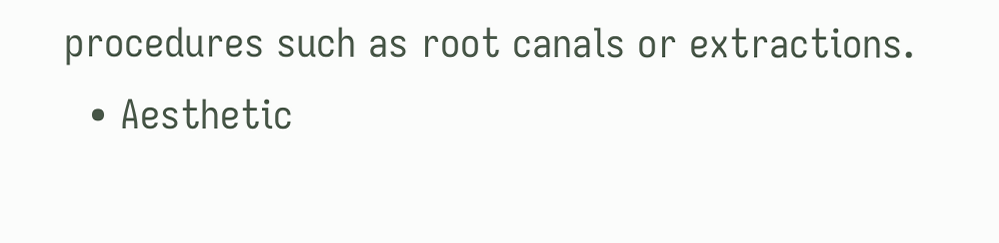procedures such as root canals or extractions.
  • Aesthetic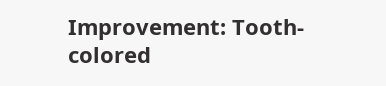Improvement: Tooth-colored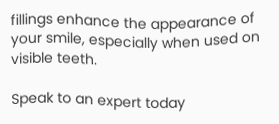fillings enhance the appearance of your smile, especially when used on visible teeth.

Speak to an expert today